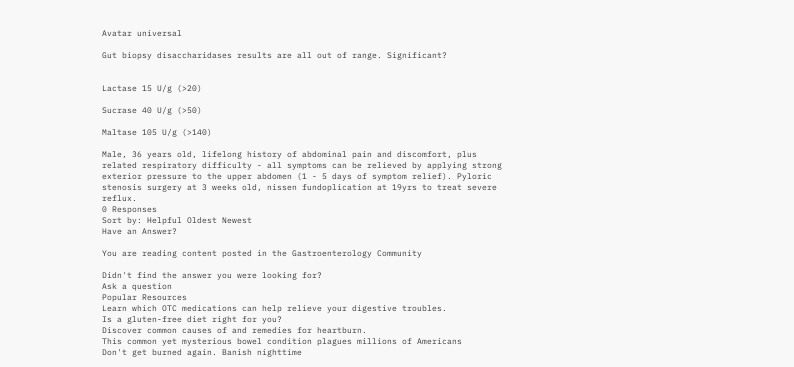Avatar universal

Gut biopsy disaccharidases results are all out of range. Significant?


Lactase 15 U/g (>20)

Sucrase 40 U/g (>50)

Maltase 105 U/g (>140)

Male, 36 years old, lifelong history of abdominal pain and discomfort, plus related respiratory difficulty - all symptoms can be relieved by applying strong exterior pressure to the upper abdomen (1 - 5 days of symptom relief). Pyloric stenosis surgery at 3 weeks old, nissen fundoplication at 19yrs to treat severe reflux.
0 Responses
Sort by: Helpful Oldest Newest
Have an Answer?

You are reading content posted in the Gastroenterology Community

Didn't find the answer you were looking for?
Ask a question
Popular Resources
Learn which OTC medications can help relieve your digestive troubles.
Is a gluten-free diet right for you?
Discover common causes of and remedies for heartburn.
This common yet mysterious bowel condition plagues millions of Americans
Don't get burned again. Banish nighttime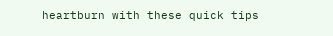heartburn with these quick tips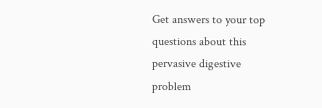Get answers to your top questions about this pervasive digestive problem